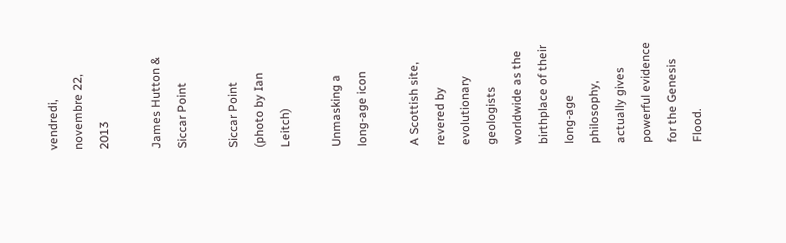vendredi, novembre 22, 2013

James Hutton & Siccar Point

Siccar Point (photo by Ian Leitch)

Unmasking a long-age icon

A Scottish site, revered by evolutionary geologists worldwide as the birthplace of their long-age philosophy, actually gives powerful evidence for the Genesis Flood.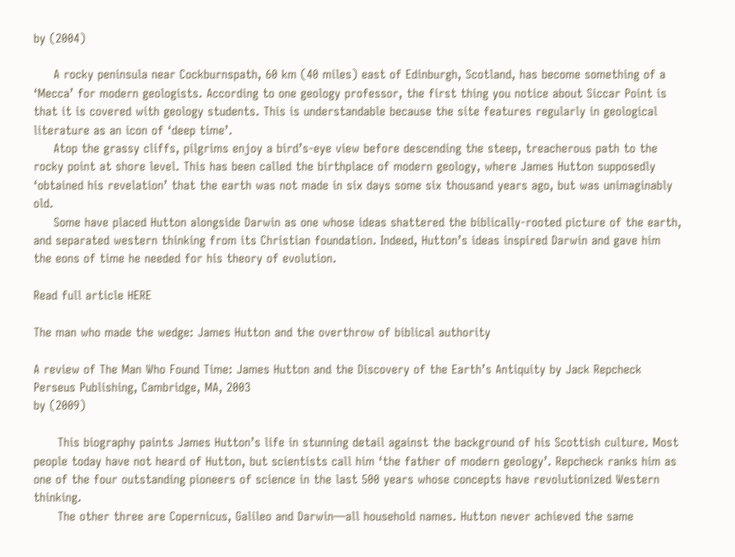by (2004)

     A rocky peninsula near Cockburnspath, 60 km (40 miles) east of Edinburgh, Scotland, has become something of a ‘Mecca’ for modern geologists. According to one geology professor, the first thing you notice about Siccar Point is that it is covered with geology students. This is understandable because the site features regularly in geological literature as an icon of ‘deep time’.
     Atop the grassy cliffs, pilgrims enjoy a bird’s-eye view before descending the steep, treacherous path to the rocky point at shore level. This has been called the birthplace of modern geology, where James Hutton supposedly ‘obtained his revelation’ that the earth was not made in six days some six thousand years ago, but was unimaginably old.
     Some have placed Hutton alongside Darwin as one whose ideas shattered the biblically-rooted picture of the earth, and separated western thinking from its Christian foundation. Indeed, Hutton’s ideas inspired Darwin and gave him the eons of time he needed for his theory of evolution.

Read full article HERE

The man who made the wedge: James Hutton and the overthrow of biblical authority

A review of The Man Who Found Time: James Hutton and the Discovery of the Earth’s Antiquity by Jack Repcheck
Perseus Publishing, Cambridge, MA, 2003
by (2009)

      This biography paints James Hutton’s life in stunning detail against the background of his Scottish culture. Most people today have not heard of Hutton, but scientists call him ‘the father of modern geology’. Repcheck ranks him as one of the four outstanding pioneers of science in the last 500 years whose concepts have revolutionized Western thinking.
      The other three are Copernicus, Galileo and Darwin—all household names. Hutton never achieved the same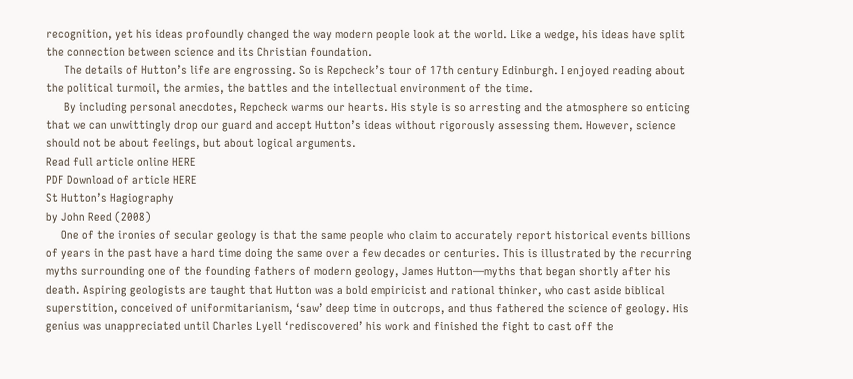recognition, yet his ideas profoundly changed the way modern people look at the world. Like a wedge, his ideas have split the connection between science and its Christian foundation.
      The details of Hutton’s life are engrossing. So is Repcheck’s tour of 17th century Edinburgh. I enjoyed reading about the political turmoil, the armies, the battles and the intellectual environment of the time.
      By including personal anecdotes, Repcheck warms our hearts. His style is so arresting and the atmosphere so enticing that we can unwittingly drop our guard and accept Hutton’s ideas without rigorously assessing them. However, science should not be about feelings, but about logical arguments.
Read full article online HERE
PDF Download of article HERE
St Hutton’s Hagiography
by John Reed (2008)
     One of the ironies of secular geology is that the same people who claim to accurately report historical events billions of years in the past have a hard time doing the same over a few decades or centuries. This is illustrated by the recurring myths surrounding one of the founding fathers of modern geology, James Hutton—myths that began shortly after his death. Aspiring geologists are taught that Hutton was a bold empiricist and rational thinker, who cast aside biblical superstition, conceived of uniformitarianism, ‘saw’ deep time in outcrops, and thus fathered the science of geology. His genius was unappreciated until Charles Lyell ‘rediscovered’ his work and finished the fight to cast off the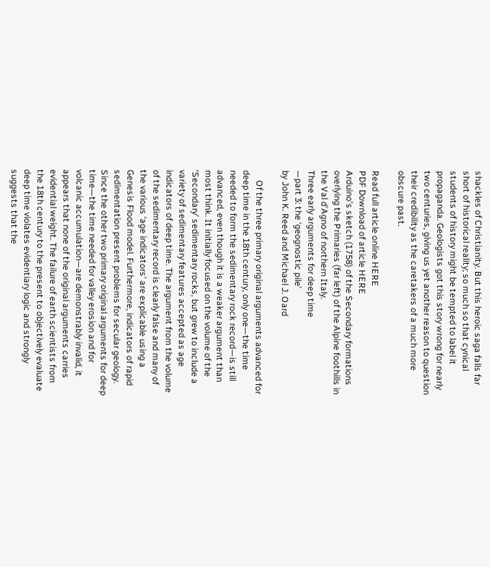shackles of Christianity. But this heroic saga falls far short of historical reality; so much so that cynical students of history might be tempted to label it propaganda. Geologists got this story wrong for nearly two centuries, giving us yet another reason to question their credibility as the caretakers of a much more obscure past.

Read full article online HERE
PDF Download of article HERE
Arduino’s sketch (1758) of the Secondary formations overlying the Primaries (far left) of the Alpine foothills in the Val d’Agno of northern Italy.
Three early arguments for deep time
—part 3: the ‘geognostic pile’
by John K. Reed and Michael J. Oard

     Of the three primary original arguments advanced for deep time in the 18th century, only one—the time needed to form the sedimentary rock record—is still advanced, even though it is a weaker argument than most think. It initially focused on the volume of the ‘Secondary’ sedimentary rocks, but grew to include a variety of sedimentary features accepted as age indicators of deep time. The argument from the volume of the sedimentary record is clearly false and many of the various ‘age indicators’ are explicable using a Genesis Flood model. Furthermore, indicators of rapid sedimentation present problems for secular geology. Since the other two primary original arguments for deep time—the time needed for valley erosion and for volcanic accumulation—are demonstrably invalid, it appears that none of the original arguments carries evidential weight. The failure of earth scientists from the 18th century to the present to objectively evaluate deep time violates evidentiary logic and strongly suggests that the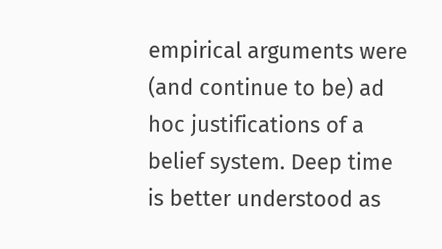empirical arguments were (and continue to be) ad hoc justifications of a belief system. Deep time is better understood as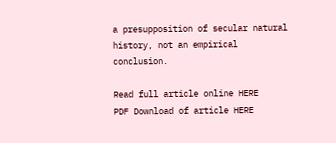a presupposition of secular natural history, not an empirical conclusion.

Read full article online HERE
PDF Download of article HERE